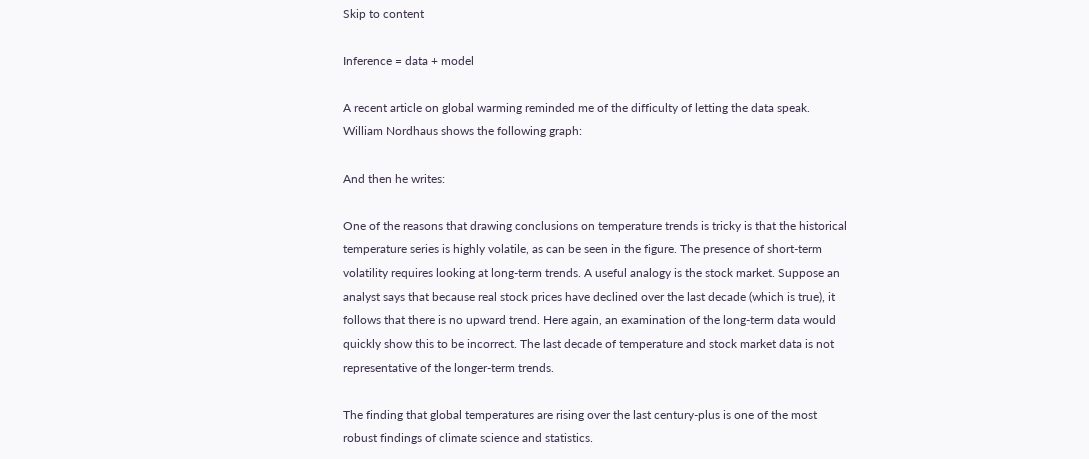Skip to content

Inference = data + model

A recent article on global warming reminded me of the difficulty of letting the data speak. William Nordhaus shows the following graph:

And then he writes:

One of the reasons that drawing conclusions on temperature trends is tricky is that the historical temperature series is highly volatile, as can be seen in the figure. The presence of short-term volatility requires looking at long-term trends. A useful analogy is the stock market. Suppose an analyst says that because real stock prices have declined over the last decade (which is true), it follows that there is no upward trend. Here again, an examination of the long-term data would quickly show this to be incorrect. The last decade of temperature and stock market data is not representative of the longer-term trends.

The finding that global temperatures are rising over the last century-plus is one of the most robust findings of climate science and statistics.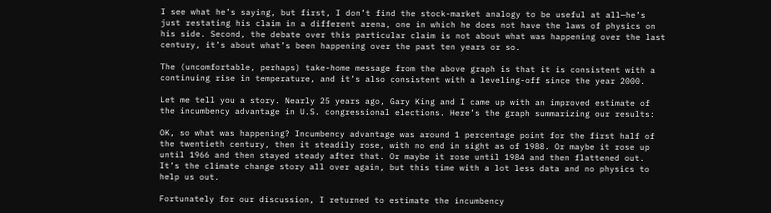I see what he’s saying, but first, I don’t find the stock-market analogy to be useful at all—he’s just restating his claim in a different arena, one in which he does not have the laws of physics on his side. Second, the debate over this particular claim is not about what was happening over the last century, it’s about what’s been happening over the past ten years or so.

The (uncomfortable, perhaps) take-home message from the above graph is that it is consistent with a continuing rise in temperature, and it’s also consistent with a leveling-off since the year 2000.

Let me tell you a story. Nearly 25 years ago, Gary King and I came up with an improved estimate of the incumbency advantage in U.S. congressional elections. Here’s the graph summarizing our results:

OK, so what was happening? Incumbency advantage was around 1 percentage point for the first half of the twentieth century, then it steadily rose, with no end in sight as of 1988. Or maybe it rose up until 1966 and then stayed steady after that. Or maybe it rose until 1984 and then flattened out. It’s the climate change story all over again, but this time with a lot less data and no physics to help us out.

Fortunately for our discussion, I returned to estimate the incumbency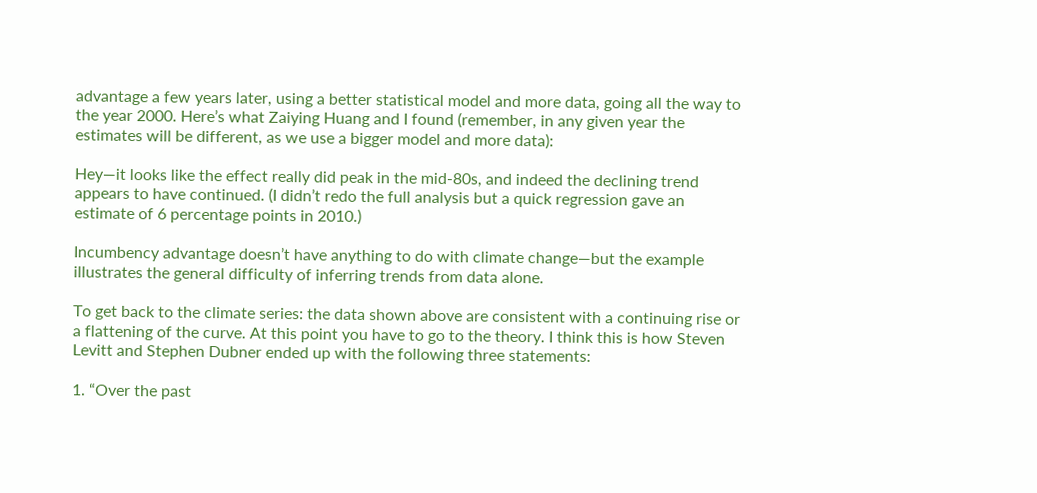advantage a few years later, using a better statistical model and more data, going all the way to the year 2000. Here’s what Zaiying Huang and I found (remember, in any given year the estimates will be different, as we use a bigger model and more data):

Hey—it looks like the effect really did peak in the mid-80s, and indeed the declining trend appears to have continued. (I didn’t redo the full analysis but a quick regression gave an estimate of 6 percentage points in 2010.)

Incumbency advantage doesn’t have anything to do with climate change—but the example illustrates the general difficulty of inferring trends from data alone.

To get back to the climate series: the data shown above are consistent with a continuing rise or a flattening of the curve. At this point you have to go to the theory. I think this is how Steven Levitt and Stephen Dubner ended up with the following three statements:

1. “Over the past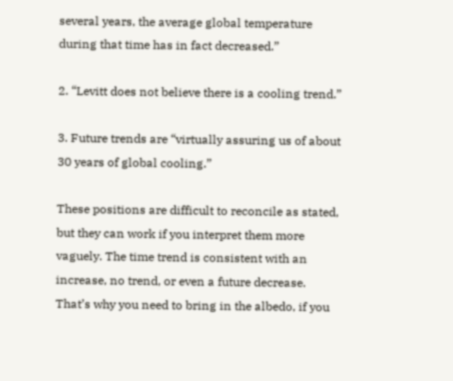several years, the average global temperature during that time has in fact decreased.”

2. “Levitt does not believe there is a cooling trend.”

3. Future trends are “virtually assuring us of about 30 years of global cooling.”

These positions are difficult to reconcile as stated, but they can work if you interpret them more vaguely. The time trend is consistent with an increase, no trend, or even a future decrease. That’s why you need to bring in the albedo, if you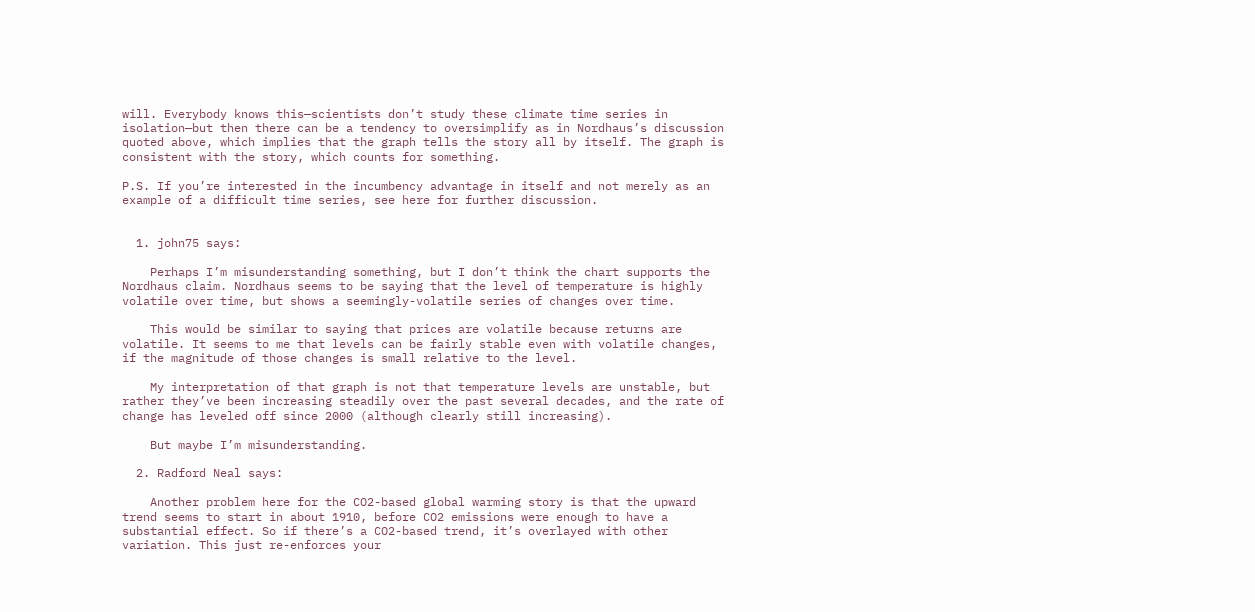will. Everybody knows this—scientists don’t study these climate time series in isolation—but then there can be a tendency to oversimplify as in Nordhaus’s discussion quoted above, which implies that the graph tells the story all by itself. The graph is consistent with the story, which counts for something.

P.S. If you’re interested in the incumbency advantage in itself and not merely as an example of a difficult time series, see here for further discussion.


  1. john75 says:

    Perhaps I’m misunderstanding something, but I don’t think the chart supports the Nordhaus claim. Nordhaus seems to be saying that the level of temperature is highly volatile over time, but shows a seemingly-volatile series of changes over time.

    This would be similar to saying that prices are volatile because returns are volatile. It seems to me that levels can be fairly stable even with volatile changes, if the magnitude of those changes is small relative to the level.

    My interpretation of that graph is not that temperature levels are unstable, but rather they’ve been increasing steadily over the past several decades, and the rate of change has leveled off since 2000 (although clearly still increasing).

    But maybe I’m misunderstanding.

  2. Radford Neal says:

    Another problem here for the CO2-based global warming story is that the upward trend seems to start in about 1910, before CO2 emissions were enough to have a substantial effect. So if there’s a CO2-based trend, it’s overlayed with other variation. This just re-enforces your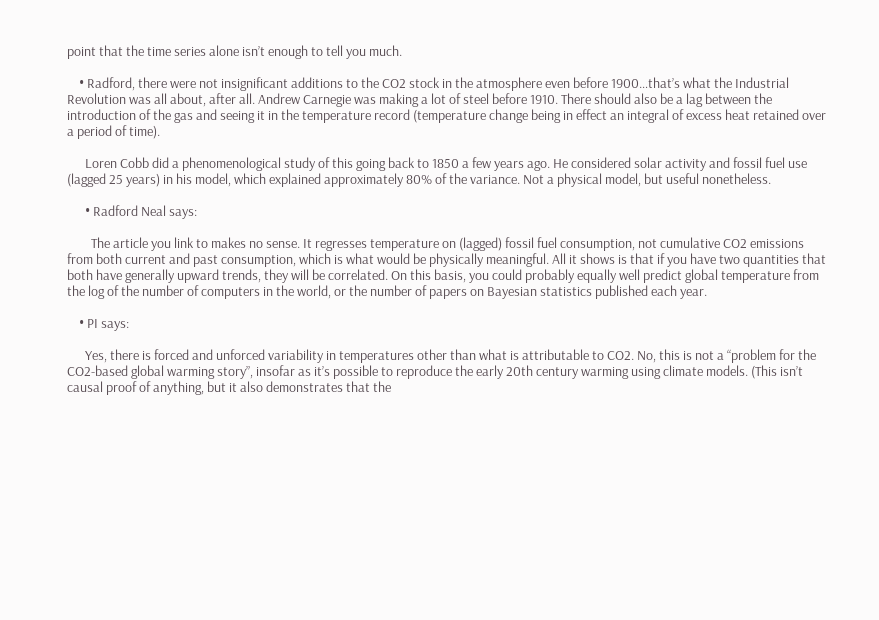point that the time series alone isn’t enough to tell you much.

    • Radford, there were not insignificant additions to the CO2 stock in the atmosphere even before 1900…that’s what the Industrial Revolution was all about, after all. Andrew Carnegie was making a lot of steel before 1910. There should also be a lag between the introduction of the gas and seeing it in the temperature record (temperature change being in effect an integral of excess heat retained over a period of time).

      Loren Cobb did a phenomenological study of this going back to 1850 a few years ago. He considered solar activity and fossil fuel use (lagged 25 years) in his model, which explained approximately 80% of the variance. Not a physical model, but useful nonetheless.

      • Radford Neal says:

        The article you link to makes no sense. It regresses temperature on (lagged) fossil fuel consumption, not cumulative CO2 emissions from both current and past consumption, which is what would be physically meaningful. All it shows is that if you have two quantities that both have generally upward trends, they will be correlated. On this basis, you could probably equally well predict global temperature from the log of the number of computers in the world, or the number of papers on Bayesian statistics published each year.

    • PI says:

      Yes, there is forced and unforced variability in temperatures other than what is attributable to CO2. No, this is not a “problem for the CO2-based global warming story”, insofar as it’s possible to reproduce the early 20th century warming using climate models. (This isn’t causal proof of anything, but it also demonstrates that the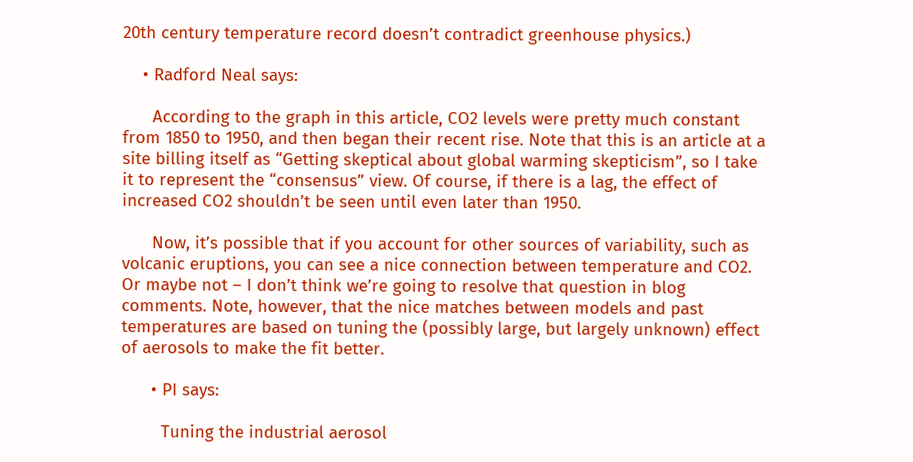20th century temperature record doesn’t contradict greenhouse physics.)

    • Radford Neal says:

      According to the graph in this article, CO2 levels were pretty much constant from 1850 to 1950, and then began their recent rise. Note that this is an article at a site billing itself as “Getting skeptical about global warming skepticism”, so I take it to represent the “consensus” view. Of course, if there is a lag, the effect of increased CO2 shouldn’t be seen until even later than 1950.

      Now, it’s possible that if you account for other sources of variability, such as volcanic eruptions, you can see a nice connection between temperature and CO2. Or maybe not – I don’t think we’re going to resolve that question in blog comments. Note, however, that the nice matches between models and past temperatures are based on tuning the (possibly large, but largely unknown) effect of aerosols to make the fit better.

      • PI says:

        Tuning the industrial aerosol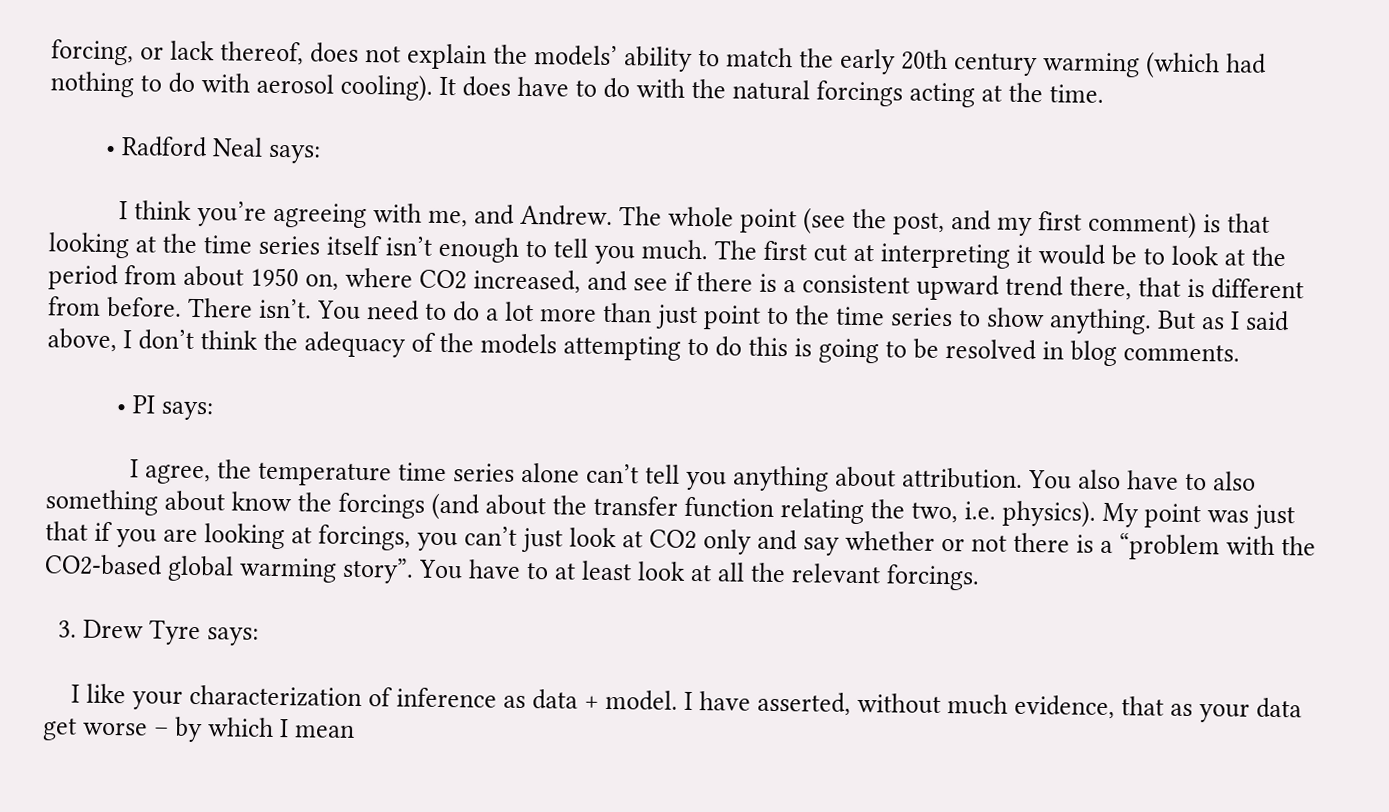forcing, or lack thereof, does not explain the models’ ability to match the early 20th century warming (which had nothing to do with aerosol cooling). It does have to do with the natural forcings acting at the time.

        • Radford Neal says:

          I think you’re agreeing with me, and Andrew. The whole point (see the post, and my first comment) is that looking at the time series itself isn’t enough to tell you much. The first cut at interpreting it would be to look at the period from about 1950 on, where CO2 increased, and see if there is a consistent upward trend there, that is different from before. There isn’t. You need to do a lot more than just point to the time series to show anything. But as I said above, I don’t think the adequacy of the models attempting to do this is going to be resolved in blog comments.

          • PI says:

            I agree, the temperature time series alone can’t tell you anything about attribution. You also have to also something about know the forcings (and about the transfer function relating the two, i.e. physics). My point was just that if you are looking at forcings, you can’t just look at CO2 only and say whether or not there is a “problem with the CO2-based global warming story”. You have to at least look at all the relevant forcings.

  3. Drew Tyre says:

    I like your characterization of inference as data + model. I have asserted, without much evidence, that as your data get worse – by which I mean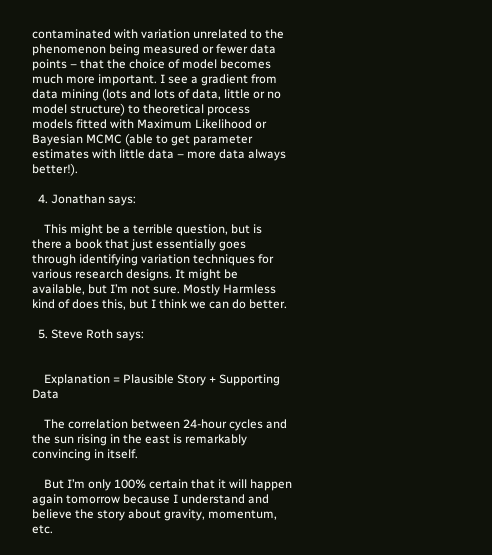contaminated with variation unrelated to the phenomenon being measured or fewer data points – that the choice of model becomes much more important. I see a gradient from data mining (lots and lots of data, little or no model structure) to theoretical process models fitted with Maximum Likelihood or Bayesian MCMC (able to get parameter estimates with little data – more data always better!).

  4. Jonathan says:

    This might be a terrible question, but is there a book that just essentially goes through identifying variation techniques for various research designs. It might be available, but I’m not sure. Mostly Harmless kind of does this, but I think we can do better.

  5. Steve Roth says:


    Explanation = Plausible Story + Supporting Data

    The correlation between 24-hour cycles and the sun rising in the east is remarkably convincing in itself.

    But I’m only 100% certain that it will happen again tomorrow because I understand and believe the story about gravity, momentum, etc.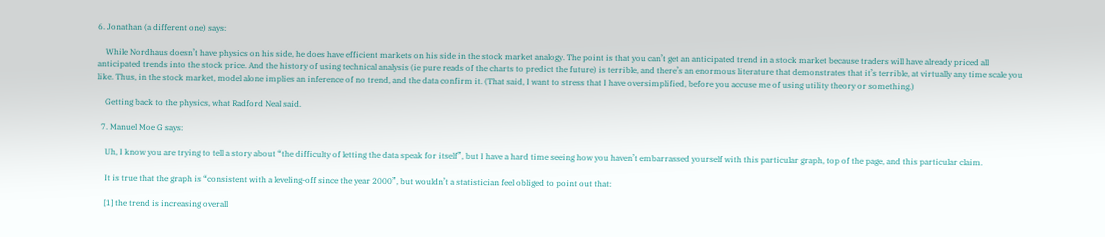6. Jonathan (a different one) says:

    While Nordhaus doesn’t have physics on his side, he does have efficient markets on his side in the stock market analogy. The point is that you can’t get an anticipated trend in a stock market because traders will have already priced all anticipated trends into the stock price. And the history of using technical analysis (ie pure reads of the charts to predict the future) is terrible, and there’s an enormous literature that demonstrates that it’s terrible, at virtually any time scale you like. Thus, in the stock market, model alone implies an inference of no trend, and the data confirm it. (That said, I want to stress that I have oversimplified, before you accuse me of using utility theory or something.)

    Getting back to the physics, what Radford Neal said.

  7. Manuel Moe G says:

    Uh, I know you are trying to tell a story about “the difficulty of letting the data speak for itself”, but I have a hard time seeing how you haven’t embarrassed yourself with this particular graph, top of the page, and this particular claim.

    It is true that the graph is “consistent with a leveling-off since the year 2000”, but wouldn’t a statistician feel obliged to point out that:

    [1] the trend is increasing overall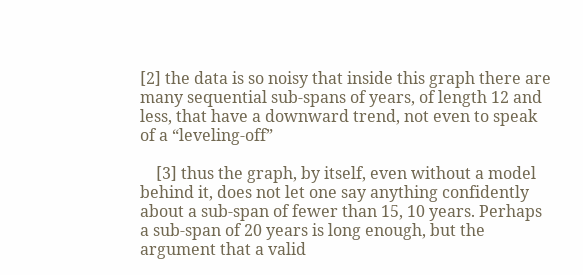[2] the data is so noisy that inside this graph there are many sequential sub-spans of years, of length 12 and less, that have a downward trend, not even to speak of a “leveling-off”

    [3] thus the graph, by itself, even without a model behind it, does not let one say anything confidently about a sub-span of fewer than 15, 10 years. Perhaps a sub-span of 20 years is long enough, but the argument that a valid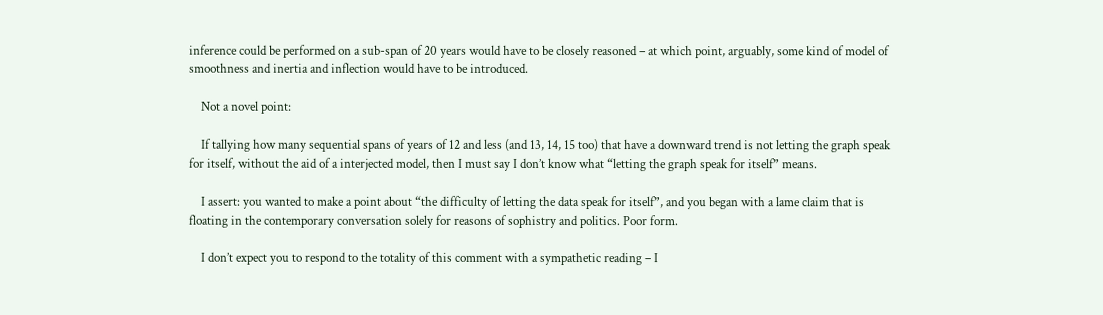inference could be performed on a sub-span of 20 years would have to be closely reasoned – at which point, arguably, some kind of model of smoothness and inertia and inflection would have to be introduced.

    Not a novel point:

    If tallying how many sequential spans of years of 12 and less (and 13, 14, 15 too) that have a downward trend is not letting the graph speak for itself, without the aid of a interjected model, then I must say I don’t know what “letting the graph speak for itself” means.

    I assert: you wanted to make a point about “the difficulty of letting the data speak for itself”, and you began with a lame claim that is floating in the contemporary conversation solely for reasons of sophistry and politics. Poor form.

    I don’t expect you to respond to the totality of this comment with a sympathetic reading – I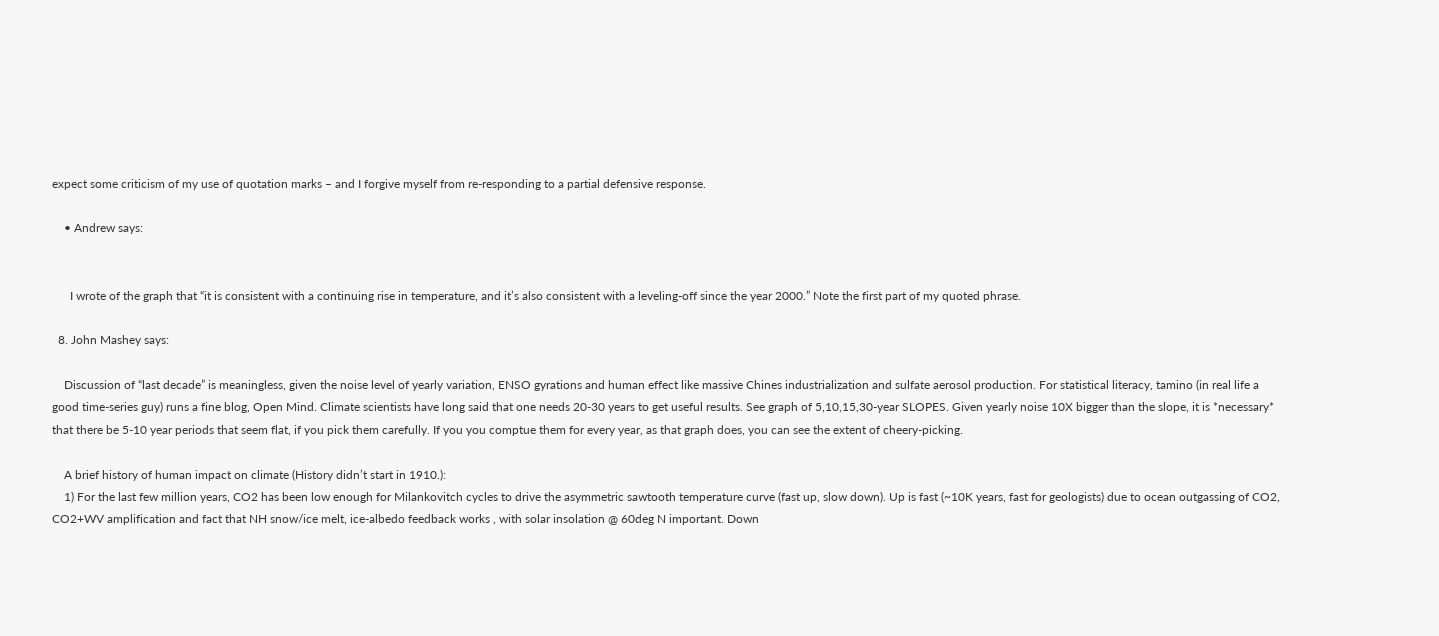expect some criticism of my use of quotation marks – and I forgive myself from re-responding to a partial defensive response.

    • Andrew says:


      I wrote of the graph that “it is consistent with a continuing rise in temperature, and it’s also consistent with a leveling-off since the year 2000.” Note the first part of my quoted phrase.

  8. John Mashey says:

    Discussion of “last decade” is meaningless, given the noise level of yearly variation, ENSO gyrations and human effect like massive Chines industrialization and sulfate aerosol production. For statistical literacy, tamino (in real life a good time-series guy) runs a fine blog, Open Mind. Climate scientists have long said that one needs 20-30 years to get useful results. See graph of 5,10,15,30-year SLOPES. Given yearly noise 10X bigger than the slope, it is *necessary* that there be 5-10 year periods that seem flat, if you pick them carefully. If you you comptue them for every year, as that graph does, you can see the extent of cheery-picking.

    A brief history of human impact on climate (History didn’t start in 1910.):
    1) For the last few million years, CO2 has been low enough for Milankovitch cycles to drive the asymmetric sawtooth temperature curve (fast up, slow down). Up is fast (~10K years, fast for geologists) due to ocean outgassing of CO2, CO2+WV amplification and fact that NH snow/ice melt, ice-albedo feedback works , with solar insolation @ 60deg N important. Down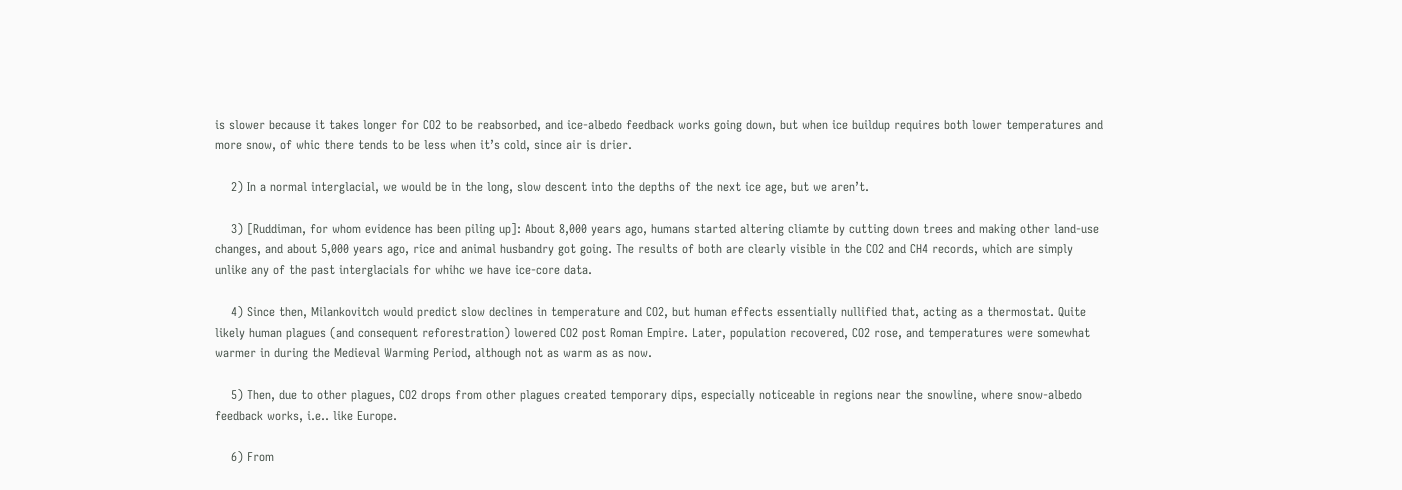is slower because it takes longer for CO2 to be reabsorbed, and ice-albedo feedback works going down, but when ice buildup requires both lower temperatures and more snow, of whic there tends to be less when it’s cold, since air is drier.

    2) In a normal interglacial, we would be in the long, slow descent into the depths of the next ice age, but we aren’t.

    3) [Ruddiman, for whom evidence has been piling up]: About 8,000 years ago, humans started altering cliamte by cutting down trees and making other land-use changes, and about 5,000 years ago, rice and animal husbandry got going. The results of both are clearly visible in the CO2 and CH4 records, which are simply unlike any of the past interglacials for whihc we have ice-core data.

    4) Since then, Milankovitch would predict slow declines in temperature and CO2, but human effects essentially nullified that, acting as a thermostat. Quite likely human plagues (and consequent reforestration) lowered CO2 post Roman Empire. Later, population recovered, CO2 rose, and temperatures were somewhat warmer in during the Medieval Warming Period, although not as warm as as now.

    5) Then, due to other plagues, CO2 drops from other plagues created temporary dips, especially noticeable in regions near the snowline, where snow-albedo feedback works, i.e.. like Europe.

    6) From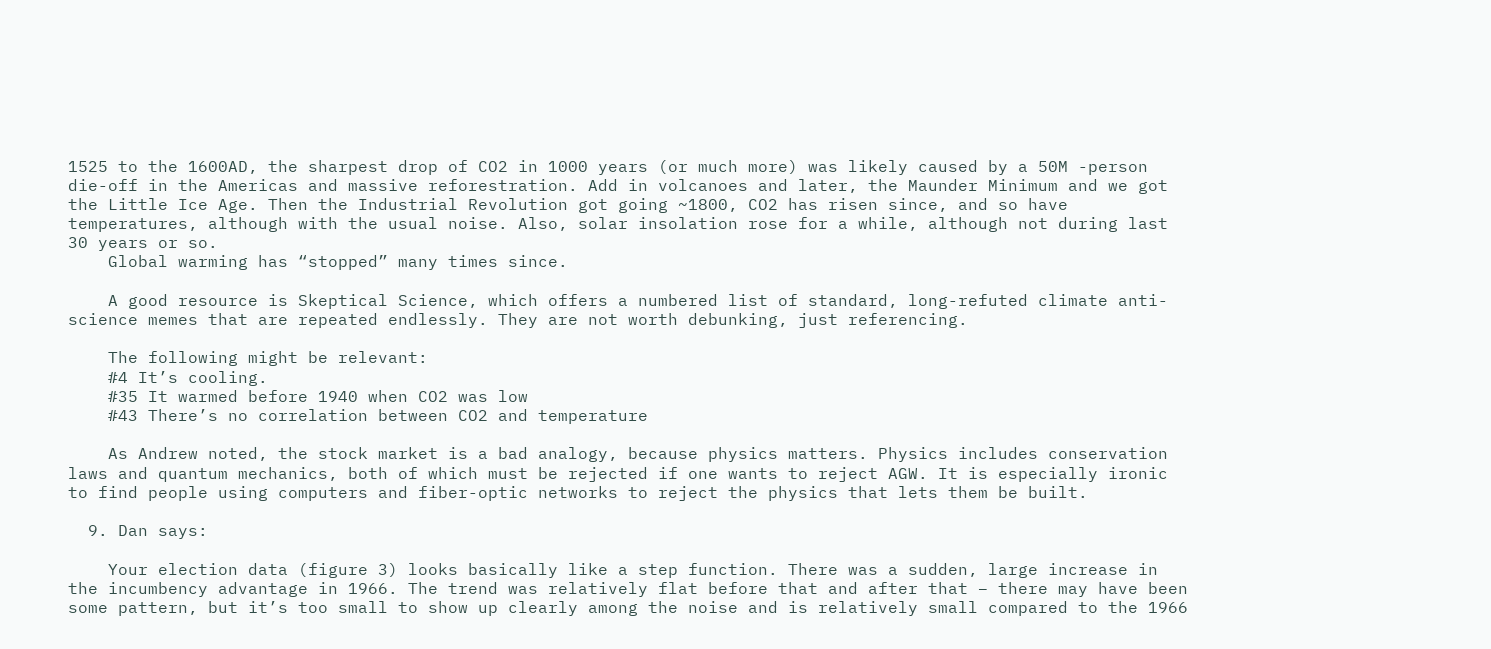1525 to the 1600AD, the sharpest drop of CO2 in 1000 years (or much more) was likely caused by a 50M -person die-off in the Americas and massive reforestration. Add in volcanoes and later, the Maunder Minimum and we got the Little Ice Age. Then the Industrial Revolution got going ~1800, CO2 has risen since, and so have temperatures, although with the usual noise. Also, solar insolation rose for a while, although not during last 30 years or so.
    Global warming has “stopped” many times since.

    A good resource is Skeptical Science, which offers a numbered list of standard, long-refuted climate anti-science memes that are repeated endlessly. They are not worth debunking, just referencing.

    The following might be relevant:
    #4 It’s cooling.
    #35 It warmed before 1940 when CO2 was low
    #43 There’s no correlation between CO2 and temperature

    As Andrew noted, the stock market is a bad analogy, because physics matters. Physics includes conservation laws and quantum mechanics, both of which must be rejected if one wants to reject AGW. It is especially ironic to find people using computers and fiber-optic networks to reject the physics that lets them be built.

  9. Dan says:

    Your election data (figure 3) looks basically like a step function. There was a sudden, large increase in the incumbency advantage in 1966. The trend was relatively flat before that and after that – there may have been some pattern, but it’s too small to show up clearly among the noise and is relatively small compared to the 1966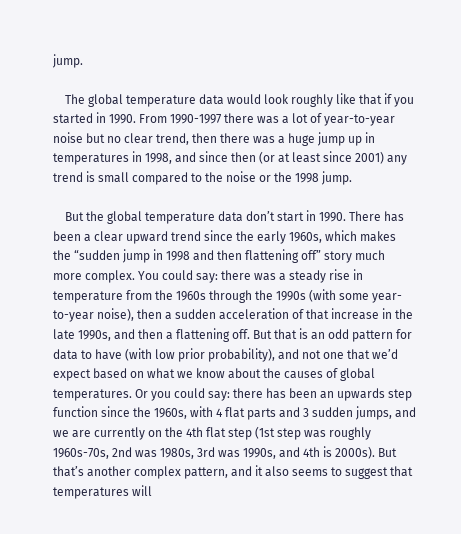jump.

    The global temperature data would look roughly like that if you started in 1990. From 1990-1997 there was a lot of year-to-year noise but no clear trend, then there was a huge jump up in temperatures in 1998, and since then (or at least since 2001) any trend is small compared to the noise or the 1998 jump.

    But the global temperature data don’t start in 1990. There has been a clear upward trend since the early 1960s, which makes the “sudden jump in 1998 and then flattening off” story much more complex. You could say: there was a steady rise in temperature from the 1960s through the 1990s (with some year-to-year noise), then a sudden acceleration of that increase in the late 1990s, and then a flattening off. But that is an odd pattern for data to have (with low prior probability), and not one that we’d expect based on what we know about the causes of global temperatures. Or you could say: there has been an upwards step function since the 1960s, with 4 flat parts and 3 sudden jumps, and we are currently on the 4th flat step (1st step was roughly 1960s-70s, 2nd was 1980s, 3rd was 1990s, and 4th is 2000s). But that’s another complex pattern, and it also seems to suggest that temperatures will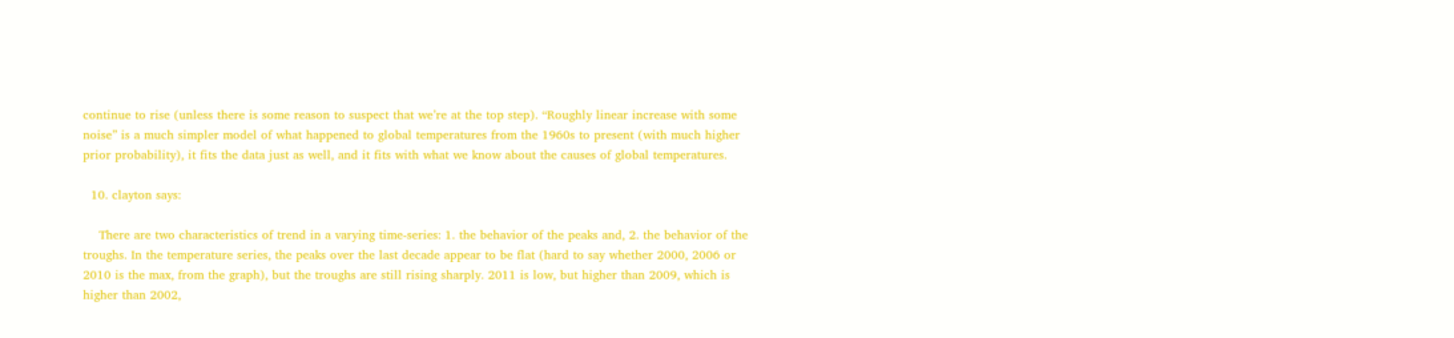continue to rise (unless there is some reason to suspect that we’re at the top step). “Roughly linear increase with some noise” is a much simpler model of what happened to global temperatures from the 1960s to present (with much higher prior probability), it fits the data just as well, and it fits with what we know about the causes of global temperatures.

  10. clayton says:

    There are two characteristics of trend in a varying time-series: 1. the behavior of the peaks and, 2. the behavior of the troughs. In the temperature series, the peaks over the last decade appear to be flat (hard to say whether 2000, 2006 or 2010 is the max, from the graph), but the troughs are still rising sharply. 2011 is low, but higher than 2009, which is higher than 2002,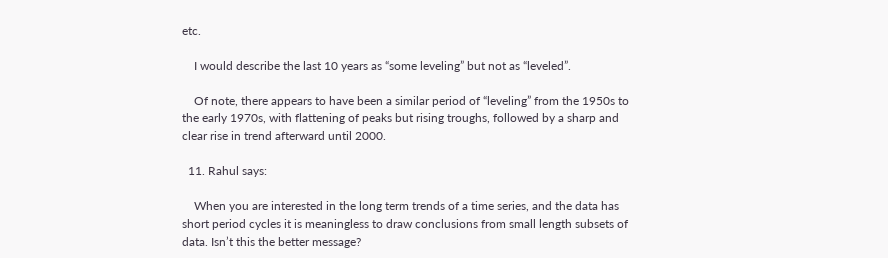etc.

    I would describe the last 10 years as “some leveling” but not as “leveled”.

    Of note, there appears to have been a similar period of “leveling” from the 1950s to the early 1970s, with flattening of peaks but rising troughs, followed by a sharp and clear rise in trend afterward until 2000.

  11. Rahul says:

    When you are interested in the long term trends of a time series, and the data has short period cycles it is meaningless to draw conclusions from small length subsets of data. Isn’t this the better message?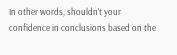In other words, shouldn’t your confidence in conclusions based on the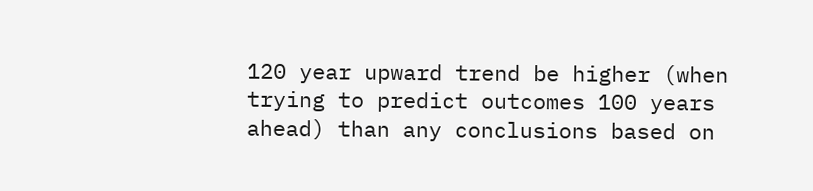120 year upward trend be higher (when trying to predict outcomes 100 years ahead) than any conclusions based on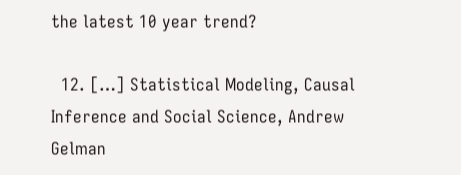the latest 10 year trend?

  12. […] Statistical Modeling, Causal Inference and Social Science, Andrew Gelman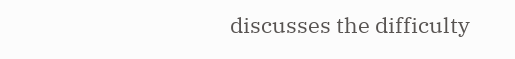discusses the difficulty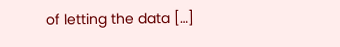of letting the data […]